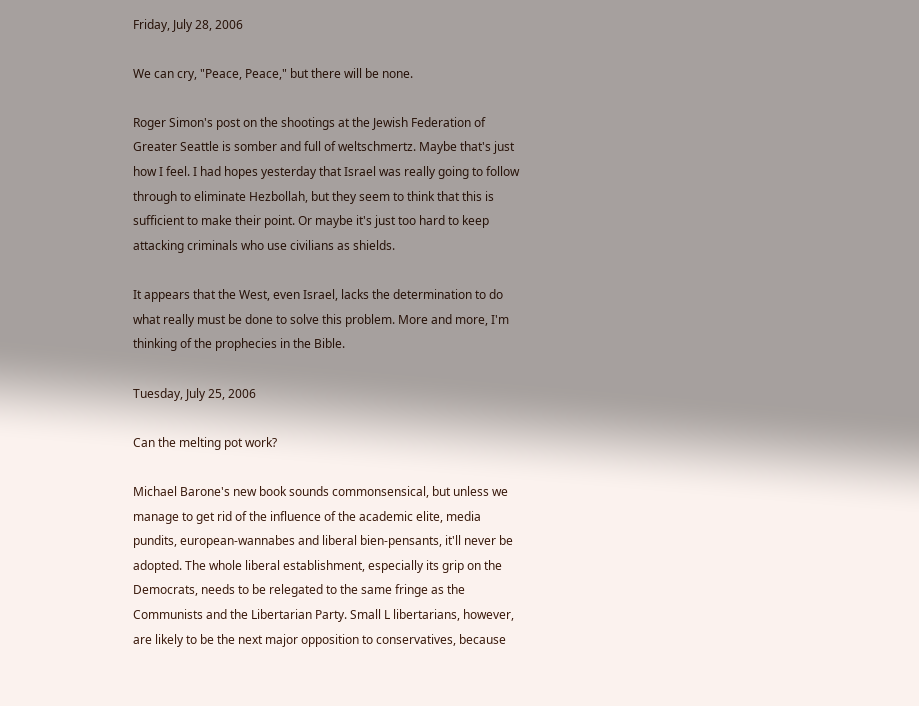Friday, July 28, 2006

We can cry, "Peace, Peace," but there will be none.

Roger Simon's post on the shootings at the Jewish Federation of Greater Seattle is somber and full of weltschmertz. Maybe that's just how I feel. I had hopes yesterday that Israel was really going to follow through to eliminate Hezbollah, but they seem to think that this is sufficient to make their point. Or maybe it's just too hard to keep attacking criminals who use civilians as shields.

It appears that the West, even Israel, lacks the determination to do what really must be done to solve this problem. More and more, I'm thinking of the prophecies in the Bible.

Tuesday, July 25, 2006

Can the melting pot work?

Michael Barone's new book sounds commonsensical, but unless we manage to get rid of the influence of the academic elite, media pundits, european-wannabes and liberal bien-pensants, it'll never be adopted. The whole liberal establishment, especially its grip on the Democrats, needs to be relegated to the same fringe as the Communists and the Libertarian Party. Small L libertarians, however, are likely to be the next major opposition to conservatives, because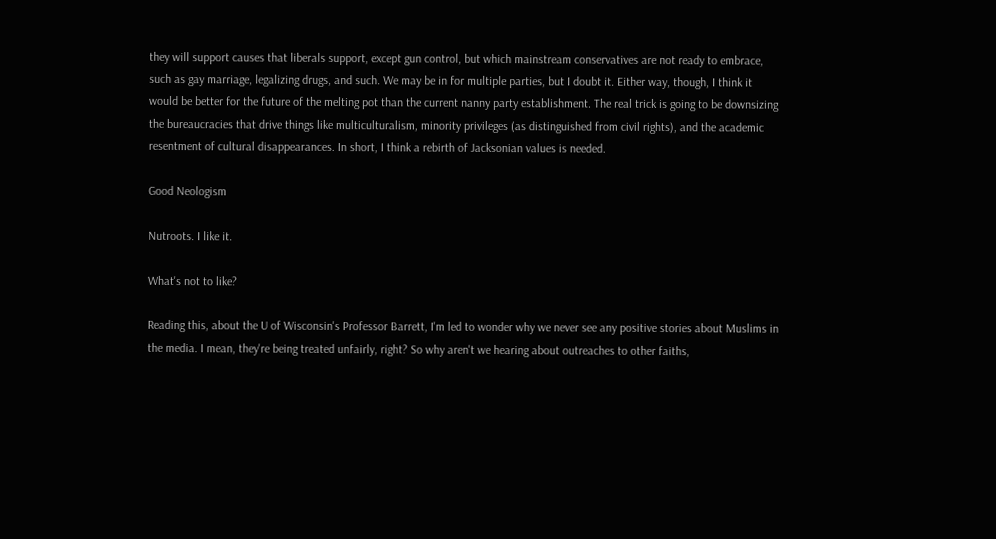they will support causes that liberals support, except gun control, but which mainstream conservatives are not ready to embrace, such as gay marriage, legalizing drugs, and such. We may be in for multiple parties, but I doubt it. Either way, though, I think it would be better for the future of the melting pot than the current nanny party establishment. The real trick is going to be downsizing the bureaucracies that drive things like multiculturalism, minority privileges (as distinguished from civil rights), and the academic resentment of cultural disappearances. In short, I think a rebirth of Jacksonian values is needed.

Good Neologism

Nutroots. I like it.

What's not to like?

Reading this, about the U of Wisconsin's Professor Barrett, I'm led to wonder why we never see any positive stories about Muslims in the media. I mean, they're being treated unfairly, right? So why aren't we hearing about outreaches to other faiths,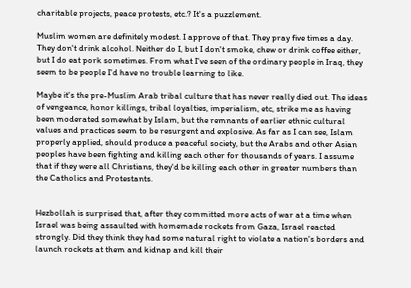charitable projects, peace protests, etc.? It's a puzzlement.

Muslim women are definitely modest. I approve of that. They pray five times a day. They don't drink alcohol. Neither do I, but I don't smoke, chew or drink coffee either, but I do eat pork sometimes. From what I've seen of the ordinary people in Iraq, they seem to be people I'd have no trouble learning to like.

Maybe it's the pre-Muslim Arab tribal culture that has never really died out. The ideas of vengeance, honor killings, tribal loyalties, imperialism, etc, strike me as having been moderated somewhat by Islam, but the remnants of earlier ethnic cultural values and practices seem to be resurgent and explosive. As far as I can see, Islam properly applied, should produce a peaceful society, but the Arabs and other Asian peoples have been fighting and killing each other for thousands of years. I assume that if they were all Christians, they'd be killing each other in greater numbers than the Catholics and Protestants.


Hezbollah is surprised that, after they committed more acts of war at a time when Israel was being assaulted with homemade rockets from Gaza, Israel reacted strongly. Did they think they had some natural right to violate a nation's borders and launch rockets at them and kidnap and kill their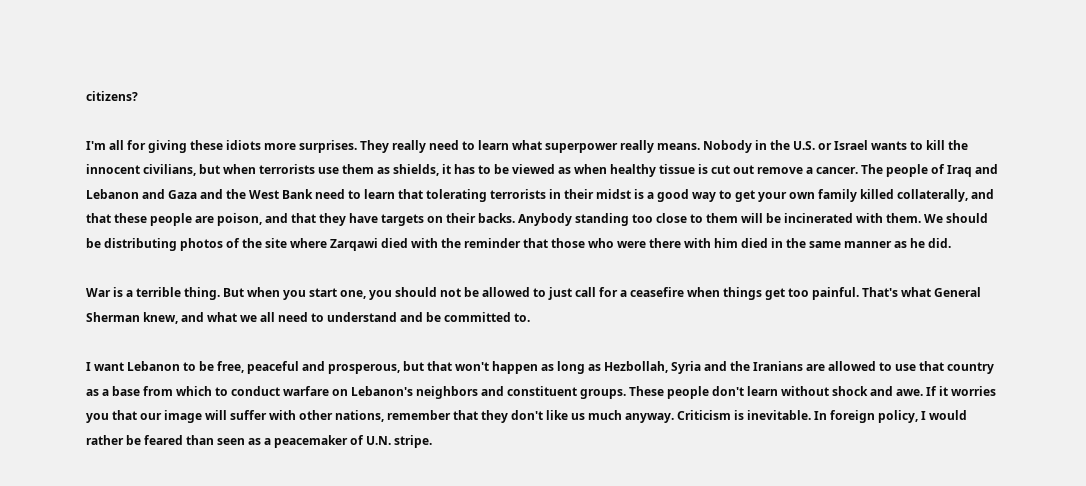citizens?

I'm all for giving these idiots more surprises. They really need to learn what superpower really means. Nobody in the U.S. or Israel wants to kill the innocent civilians, but when terrorists use them as shields, it has to be viewed as when healthy tissue is cut out remove a cancer. The people of Iraq and Lebanon and Gaza and the West Bank need to learn that tolerating terrorists in their midst is a good way to get your own family killed collaterally, and that these people are poison, and that they have targets on their backs. Anybody standing too close to them will be incinerated with them. We should be distributing photos of the site where Zarqawi died with the reminder that those who were there with him died in the same manner as he did.

War is a terrible thing. But when you start one, you should not be allowed to just call for a ceasefire when things get too painful. That's what General Sherman knew, and what we all need to understand and be committed to.

I want Lebanon to be free, peaceful and prosperous, but that won't happen as long as Hezbollah, Syria and the Iranians are allowed to use that country as a base from which to conduct warfare on Lebanon's neighbors and constituent groups. These people don't learn without shock and awe. If it worries you that our image will suffer with other nations, remember that they don't like us much anyway. Criticism is inevitable. In foreign policy, I would rather be feared than seen as a peacemaker of U.N. stripe.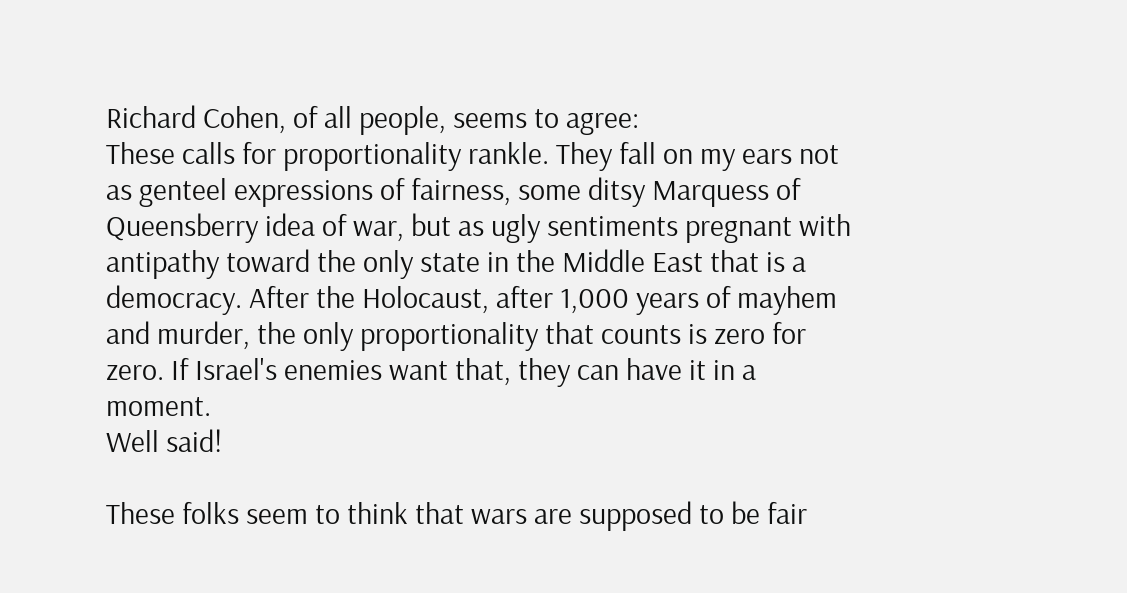Richard Cohen, of all people, seems to agree:
These calls for proportionality rankle. They fall on my ears not as genteel expressions of fairness, some ditsy Marquess of Queensberry idea of war, but as ugly sentiments pregnant with antipathy toward the only state in the Middle East that is a democracy. After the Holocaust, after 1,000 years of mayhem and murder, the only proportionality that counts is zero for zero. If Israel's enemies want that, they can have it in a moment.
Well said!

These folks seem to think that wars are supposed to be fair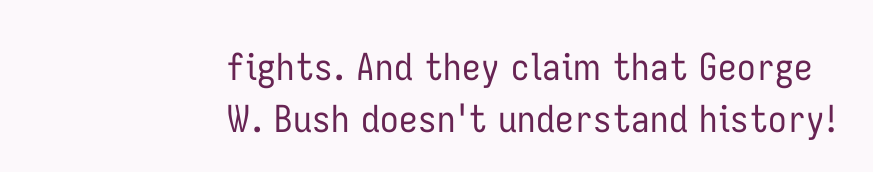fights. And they claim that George W. Bush doesn't understand history!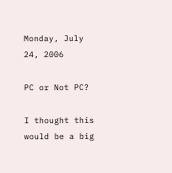Monday, July 24, 2006

PC or Not PC?

I thought this would be a big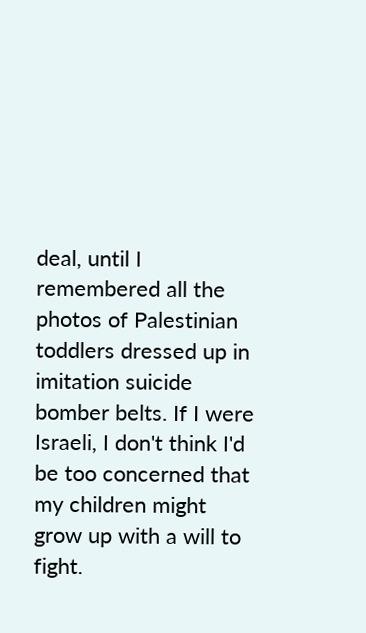deal, until I remembered all the photos of Palestinian toddlers dressed up in imitation suicide bomber belts. If I were Israeli, I don't think I'd be too concerned that my children might grow up with a will to fight.